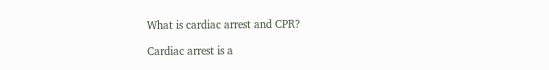What is cardiac arrest and CPR?

Cardiac arrest is a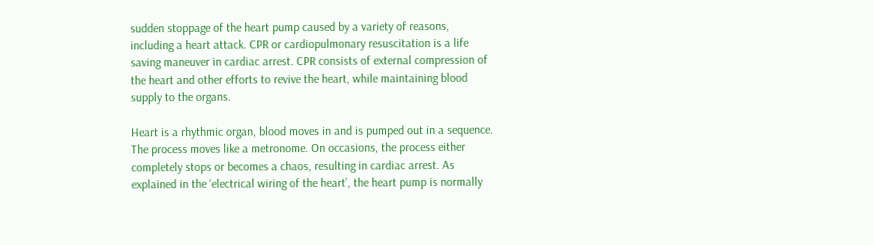sudden stoppage of the heart pump caused by a variety of reasons, including a heart attack. CPR or cardiopulmonary resuscitation is a life saving maneuver in cardiac arrest. CPR consists of external compression of the heart and other efforts to revive the heart, while maintaining blood supply to the organs.

Heart is a rhythmic organ, blood moves in and is pumped out in a sequence. The process moves like a metronome. On occasions, the process either completely stops or becomes a chaos, resulting in cardiac arrest. As explained in the ‘electrical wiring of the heart’, the heart pump is normally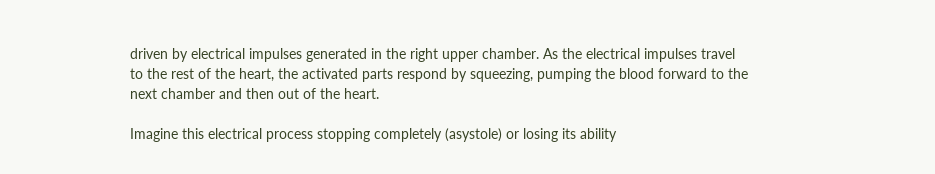driven by electrical impulses generated in the right upper chamber. As the electrical impulses travel to the rest of the heart, the activated parts respond by squeezing, pumping the blood forward to the next chamber and then out of the heart.

Imagine this electrical process stopping completely (asystole) or losing its ability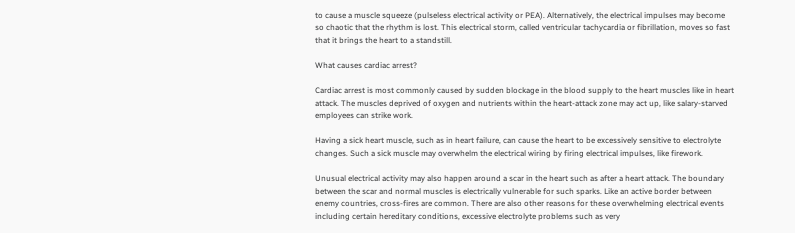to cause a muscle squeeze (pulseless electrical activity or PEA). Alternatively, the electrical impulses may become so chaotic that the rhythm is lost. This electrical storm, called ventricular tachycardia or fibrillation, moves so fast that it brings the heart to a standstill.

What causes cardiac arrest?

Cardiac arrest is most commonly caused by sudden blockage in the blood supply to the heart muscles like in heart attack. The muscles deprived of oxygen and nutrients within the heart-attack zone may act up, like salary-starved employees can strike work.

Having a sick heart muscle, such as in heart failure, can cause the heart to be excessively sensitive to electrolyte changes. Such a sick muscle may overwhelm the electrical wiring by firing electrical impulses, like firework.

Unusual electrical activity may also happen around a scar in the heart such as after a heart attack. The boundary between the scar and normal muscles is electrically vulnerable for such sparks. Like an active border between enemy countries, cross-fires are common. There are also other reasons for these overwhelming electrical events including certain hereditary conditions, excessive electrolyte problems such as very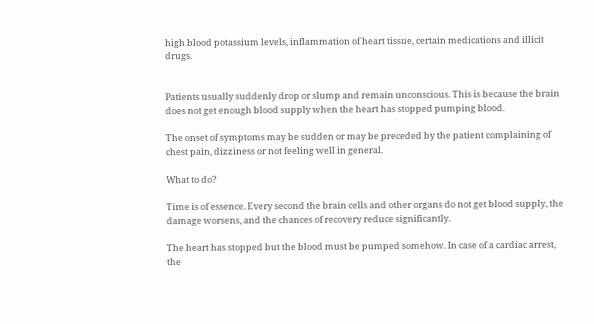high blood potassium levels, inflammation of heart tissue, certain medications and illicit drugs.


Patients usually suddenly drop or slump and remain unconscious. This is because the brain does not get enough blood supply when the heart has stopped pumping blood.

The onset of symptoms may be sudden or may be preceded by the patient complaining of chest pain, dizziness or not feeling well in general.

What to do?

Time is of essence. Every second the brain cells and other organs do not get blood supply, the damage worsens, and the chances of recovery reduce significantly.

The heart has stopped but the blood must be pumped somehow. In case of a cardiac arrest, the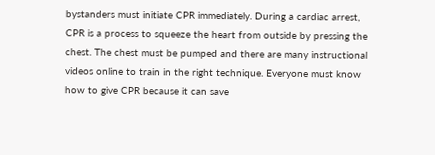bystanders must initiate CPR immediately. During a cardiac arrest, CPR is a process to squeeze the heart from outside by pressing the chest. The chest must be pumped and there are many instructional videos online to train in the right technique. Everyone must know how to give CPR because it can save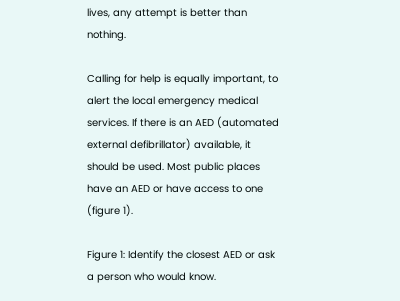lives, any attempt is better than nothing.

Calling for help is equally important, to alert the local emergency medical services. If there is an AED (automated external defibrillator) available, it should be used. Most public places have an AED or have access to one (figure 1).

Figure 1: Identify the closest AED or ask a person who would know.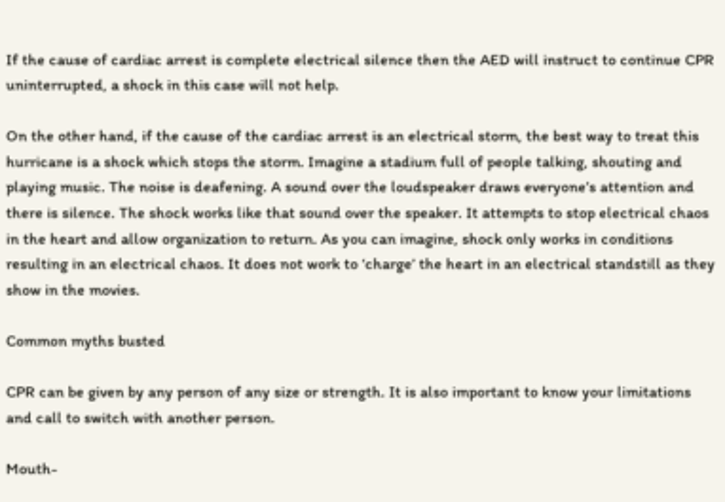If the cause of cardiac arrest is complete electrical silence then the AED will instruct to continue CPR uninterrupted, a shock in this case will not help.

On the other hand, if the cause of the cardiac arrest is an electrical storm, the best way to treat this hurricane is a shock which stops the storm. Imagine a stadium full of people talking, shouting and playing music. The noise is deafening. A sound over the loudspeaker draws everyone’s attention and there is silence. The shock works like that sound over the speaker. It attempts to stop electrical chaos in the heart and allow organization to return. As you can imagine, shock only works in conditions resulting in an electrical chaos. It does not work to ‘charge’ the heart in an electrical standstill as they show in the movies.

Common myths busted

CPR can be given by any person of any size or strength. It is also important to know your limitations and call to switch with another person.

Mouth-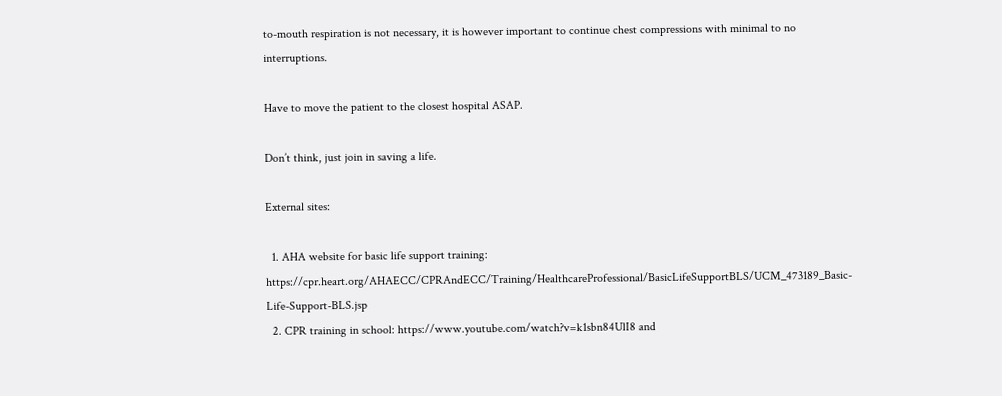to-mouth respiration is not necessary, it is however important to continue chest compressions with minimal to no interruptions.

Have to move the patient to the closest hospital ASAP.

Don’t think, just join in saving a life.

External sites:

  1. AHA website for basic life support training: https://cpr.heart.org/AHAECC/CPRAndECC/Training/HealthcareProfessional/BasicLifeSupportBLS/UCM_473189_Basic-Life-Support-BLS.jsp
  2. CPR training in school: https://www.youtube.com/watch?v=k1sbn84UlI8 and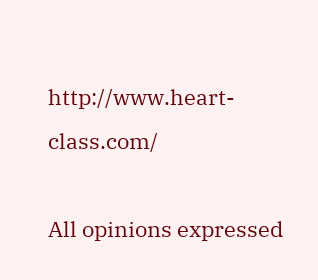http://www.heart-class.com/

All opinions expressed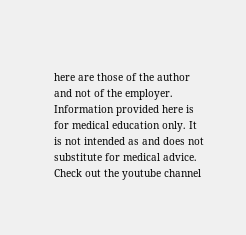here are those of the author and not of the employer. Information provided here is for medical education only. It is not intended as and does not substitute for medical advice. Check out the youtube channel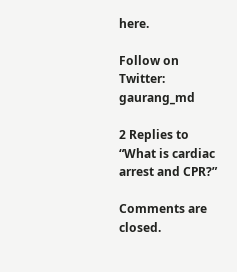here.

Follow on Twitter: gaurang_md

2 Replies to “What is cardiac arrest and CPR?”

Comments are closed.